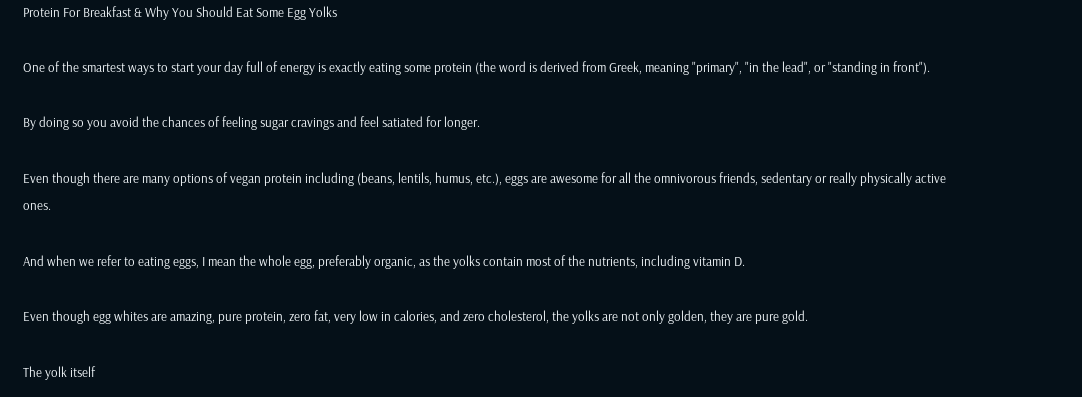Protein For Breakfast & Why You Should Eat Some Egg Yolks

One of the smartest ways to start your day full of energy is exactly eating some protein (the word is derived from Greek, meaning "primary", "in the lead", or "standing in front").

By doing so you avoid the chances of feeling sugar cravings and feel satiated for longer.

Even though there are many options of vegan protein including (beans, lentils, humus, etc.), eggs are awesome for all the omnivorous friends, sedentary or really physically active ones.

And when we refer to eating eggs, I mean the whole egg, preferably organic, as the yolks contain most of the nutrients, including vitamin D.

Even though egg whites are amazing, pure protein, zero fat, very low in calories, and zero cholesterol, the yolks are not only golden, they are pure gold.

The yolk itself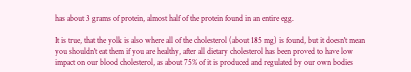has about 3 grams of protein, almost half of the protein found in an entire egg.

It is true, that the yolk is also where all of the cholesterol (about 185 mg) is found, but it doesn't mean you shouldn't eat them if you are healthy, after all dietary cholesterol has been proved to have low impact on our blood cholesterol, as about 75% of it is produced and regulated by our own bodies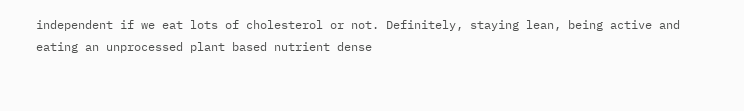independent if we eat lots of cholesterol or not. Definitely, staying lean, being active and eating an unprocessed plant based nutrient dense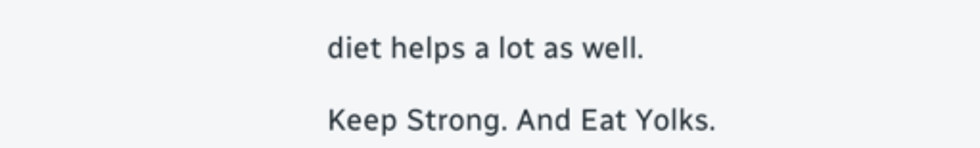diet helps a lot as well.

Keep Strong. And Eat Yolks.